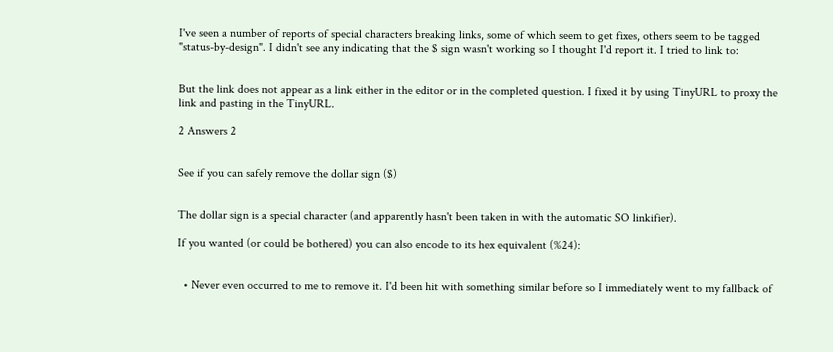I've seen a number of reports of special characters breaking links, some of which seem to get fixes, others seem to be tagged "status-by-design". I didn't see any indicating that the $ sign wasn't working so I thought I'd report it. I tried to link to:


But the link does not appear as a link either in the editor or in the completed question. I fixed it by using TinyURL to proxy the link and pasting in the TinyURL.

2 Answers 2


See if you can safely remove the dollar sign ($)


The dollar sign is a special character (and apparently hasn't been taken in with the automatic SO linkifier).

If you wanted (or could be bothered) you can also encode to its hex equivalent (%24):


  • Never even occurred to me to remove it. I'd been hit with something similar before so I immediately went to my fallback of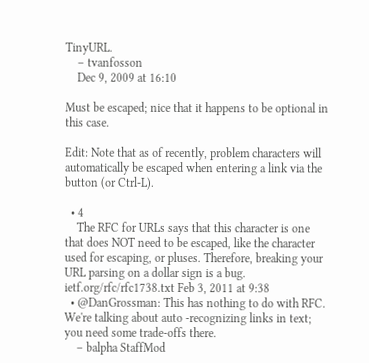TinyURL.
    – tvanfosson
    Dec 9, 2009 at 16:10

Must be escaped; nice that it happens to be optional in this case.

Edit: Note that as of recently, problem characters will automatically be escaped when entering a link via the button (or Ctrl-L).

  • 4
    The RFC for URLs says that this character is one that does NOT need to be escaped, like the character used for escaping, or pluses. Therefore, breaking your URL parsing on a dollar sign is a bug. ietf.org/rfc/rfc1738.txt Feb 3, 2011 at 9:38
  • @DanGrossman: This has nothing to do with RFC. We're talking about auto -recognizing links in text; you need some trade-offs there.
    – balpha StaffMod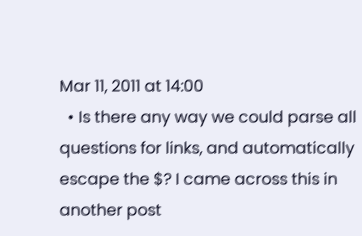Mar 11, 2011 at 14:00
  • Is there any way we could parse all questions for links, and automatically escape the $? I came across this in another post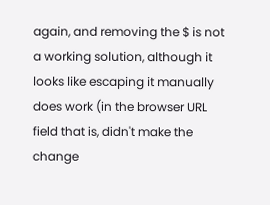again, and removing the $ is not a working solution, although it looks like escaping it manually does work (in the browser URL field that is, didn't make the change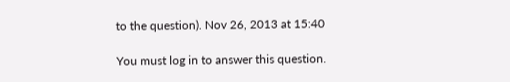to the question). Nov 26, 2013 at 15:40

You must log in to answer this question.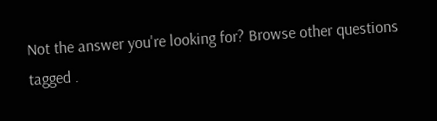Not the answer you're looking for? Browse other questions tagged .